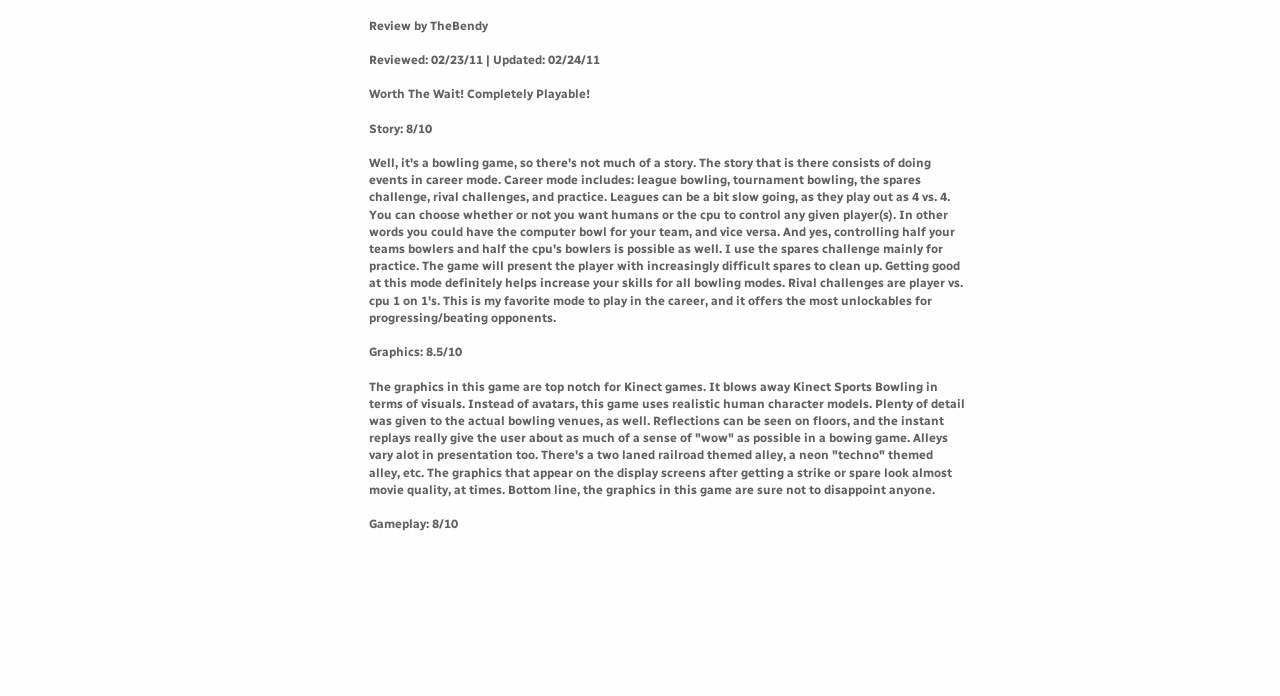Review by TheBendy

Reviewed: 02/23/11 | Updated: 02/24/11

Worth The Wait! Completely Playable!

Story: 8/10

Well, it's a bowling game, so there's not much of a story. The story that is there consists of doing events in career mode. Career mode includes: league bowling, tournament bowling, the spares challenge, rival challenges, and practice. Leagues can be a bit slow going, as they play out as 4 vs. 4. You can choose whether or not you want humans or the cpu to control any given player(s). In other words you could have the computer bowl for your team, and vice versa. And yes, controlling half your teams bowlers and half the cpu's bowlers is possible as well. I use the spares challenge mainly for practice. The game will present the player with increasingly difficult spares to clean up. Getting good at this mode definitely helps increase your skills for all bowling modes. Rival challenges are player vs. cpu 1 on 1's. This is my favorite mode to play in the career, and it offers the most unlockables for progressing/beating opponents.

Graphics: 8.5/10

The graphics in this game are top notch for Kinect games. It blows away Kinect Sports Bowling in terms of visuals. Instead of avatars, this game uses realistic human character models. Plenty of detail was given to the actual bowling venues, as well. Reflections can be seen on floors, and the instant replays really give the user about as much of a sense of "wow" as possible in a bowing game. Alleys vary alot in presentation too. There's a two laned railroad themed alley, a neon "techno" themed alley, etc. The graphics that appear on the display screens after getting a strike or spare look almost movie quality, at times. Bottom line, the graphics in this game are sure not to disappoint anyone.

Gameplay: 8/10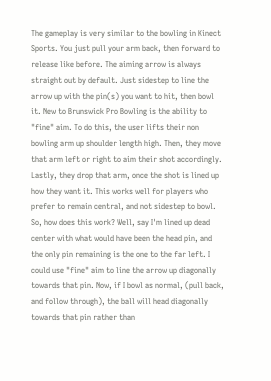The gameplay is very similar to the bowling in Kinect Sports. You just pull your arm back, then forward to release like before. The aiming arrow is always straight out by default. Just sidestep to line the arrow up with the pin(s) you want to hit, then bowl it. New to Brunswick Pro Bowling is the ability to "fine" aim. To do this, the user lifts their non bowling arm up shoulder length high. Then, they move that arm left or right to aim their shot accordingly. Lastly, they drop that arm, once the shot is lined up how they want it. This works well for players who prefer to remain central, and not sidestep to bowl. So, how does this work? Well, say I'm lined up dead center with what would have been the head pin, and the only pin remaining is the one to the far left. I could use "fine" aim to line the arrow up diagonally towards that pin. Now, if I bowl as normal, (pull back, and follow through), the ball will head diagonally towards that pin rather than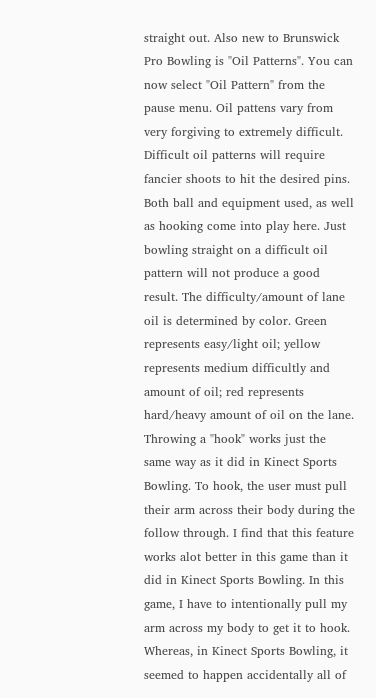straight out. Also new to Brunswick Pro Bowling is "Oil Patterns". You can now select "Oil Pattern" from the pause menu. Oil pattens vary from very forgiving to extremely difficult. Difficult oil patterns will require fancier shoots to hit the desired pins. Both ball and equipment used, as well as hooking come into play here. Just bowling straight on a difficult oil pattern will not produce a good result. The difficulty/amount of lane oil is determined by color. Green represents easy/light oil; yellow represents medium difficultly and amount of oil; red represents hard/heavy amount of oil on the lane. Throwing a "hook" works just the same way as it did in Kinect Sports Bowling. To hook, the user must pull their arm across their body during the follow through. I find that this feature works alot better in this game than it did in Kinect Sports Bowling. In this game, I have to intentionally pull my arm across my body to get it to hook. Whereas, in Kinect Sports Bowling, it seemed to happen accidentally all of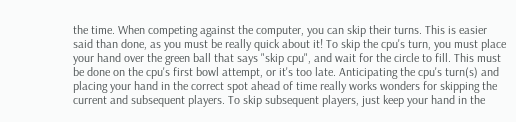the time. When competing against the computer, you can skip their turns. This is easier said than done, as you must be really quick about it! To skip the cpu's turn, you must place your hand over the green ball that says "skip cpu", and wait for the circle to fill. This must be done on the cpu's first bowl attempt, or it's too late. Anticipating the cpu's turn(s) and placing your hand in the correct spot ahead of time really works wonders for skipping the current and subsequent players. To skip subsequent players, just keep your hand in the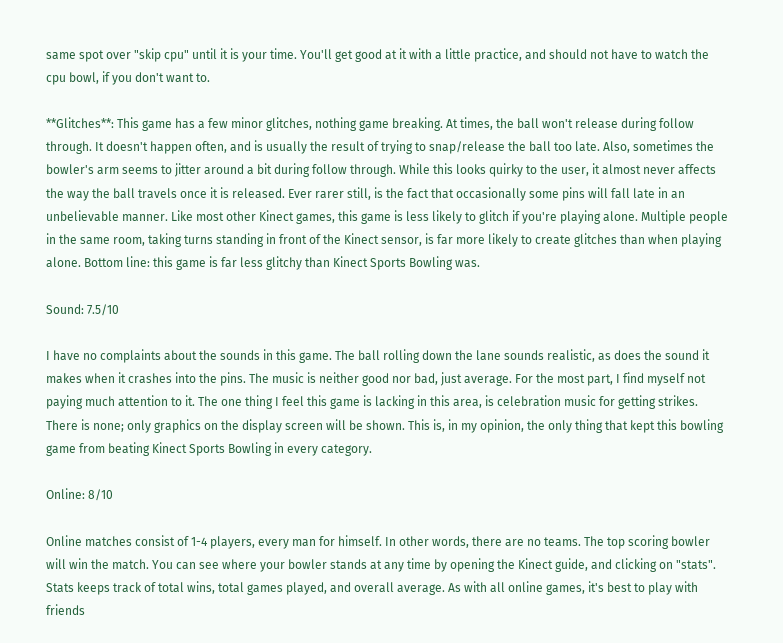same spot over "skip cpu" until it is your time. You'll get good at it with a little practice, and should not have to watch the cpu bowl, if you don't want to.

**Glitches**: This game has a few minor glitches, nothing game breaking. At times, the ball won't release during follow through. It doesn't happen often, and is usually the result of trying to snap/release the ball too late. Also, sometimes the bowler's arm seems to jitter around a bit during follow through. While this looks quirky to the user, it almost never affects the way the ball travels once it is released. Ever rarer still, is the fact that occasionally some pins will fall late in an unbelievable manner. Like most other Kinect games, this game is less likely to glitch if you're playing alone. Multiple people in the same room, taking turns standing in front of the Kinect sensor, is far more likely to create glitches than when playing alone. Bottom line: this game is far less glitchy than Kinect Sports Bowling was.

Sound: 7.5/10

I have no complaints about the sounds in this game. The ball rolling down the lane sounds realistic, as does the sound it makes when it crashes into the pins. The music is neither good nor bad, just average. For the most part, I find myself not paying much attention to it. The one thing I feel this game is lacking in this area, is celebration music for getting strikes. There is none; only graphics on the display screen will be shown. This is, in my opinion, the only thing that kept this bowling game from beating Kinect Sports Bowling in every category.

Online: 8/10

Online matches consist of 1-4 players, every man for himself. In other words, there are no teams. The top scoring bowler will win the match. You can see where your bowler stands at any time by opening the Kinect guide, and clicking on "stats". Stats keeps track of total wins, total games played, and overall average. As with all online games, it's best to play with friends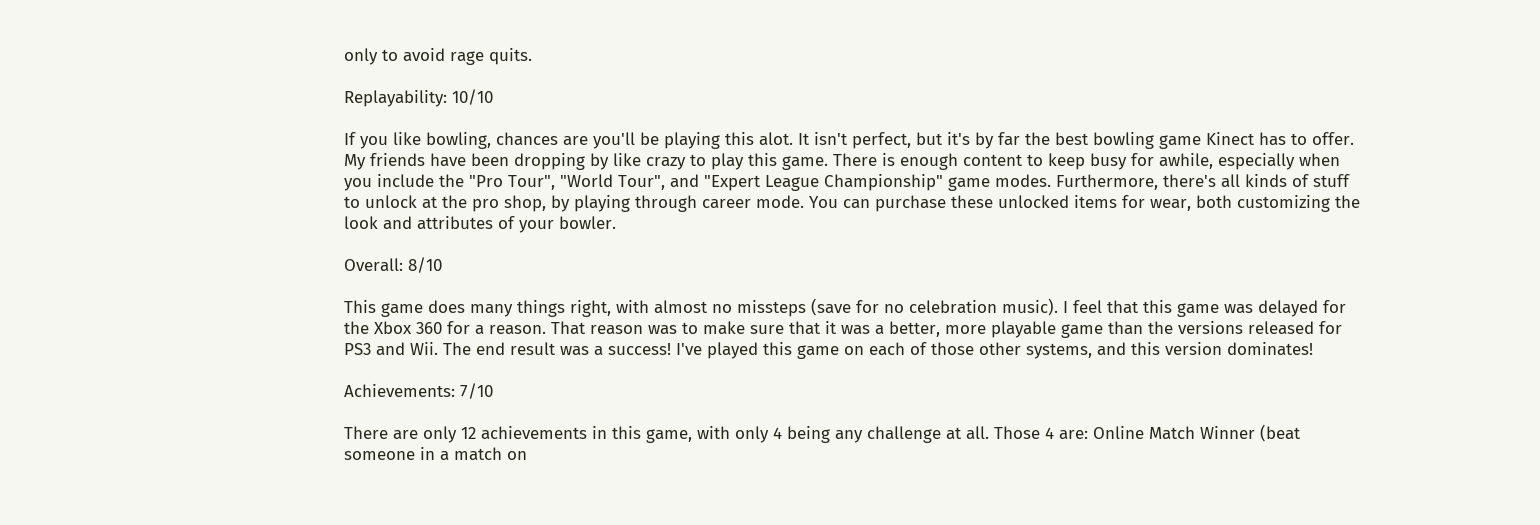only to avoid rage quits.

Replayability: 10/10

If you like bowling, chances are you'll be playing this alot. It isn't perfect, but it's by far the best bowling game Kinect has to offer. My friends have been dropping by like crazy to play this game. There is enough content to keep busy for awhile, especially when you include the "Pro Tour", "World Tour", and "Expert League Championship" game modes. Furthermore, there's all kinds of stuff to unlock at the pro shop, by playing through career mode. You can purchase these unlocked items for wear, both customizing the look and attributes of your bowler.

Overall: 8/10

This game does many things right, with almost no missteps (save for no celebration music). I feel that this game was delayed for the Xbox 360 for a reason. That reason was to make sure that it was a better, more playable game than the versions released for PS3 and Wii. The end result was a success! I've played this game on each of those other systems, and this version dominates!

Achievements: 7/10

There are only 12 achievements in this game, with only 4 being any challenge at all. Those 4 are: Online Match Winner (beat someone in a match on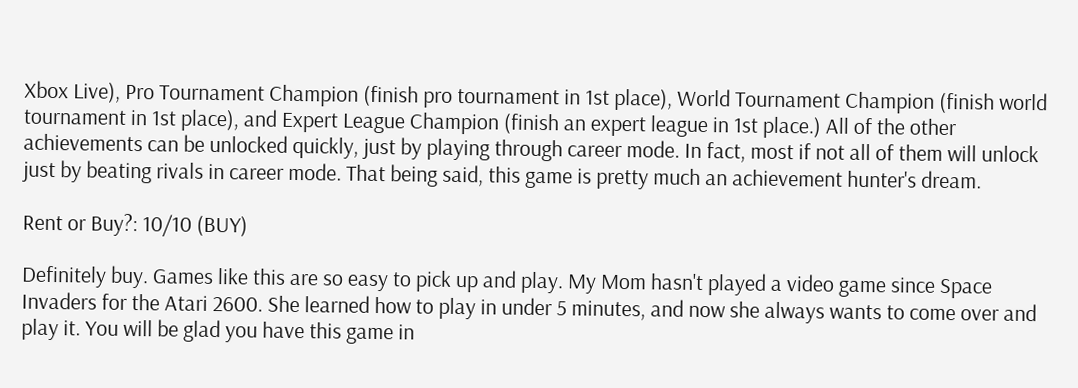Xbox Live), Pro Tournament Champion (finish pro tournament in 1st place), World Tournament Champion (finish world tournament in 1st place), and Expert League Champion (finish an expert league in 1st place.) All of the other achievements can be unlocked quickly, just by playing through career mode. In fact, most if not all of them will unlock just by beating rivals in career mode. That being said, this game is pretty much an achievement hunter's dream.

Rent or Buy?: 10/10 (BUY)

Definitely buy. Games like this are so easy to pick up and play. My Mom hasn't played a video game since Space Invaders for the Atari 2600. She learned how to play in under 5 minutes, and now she always wants to come over and play it. You will be glad you have this game in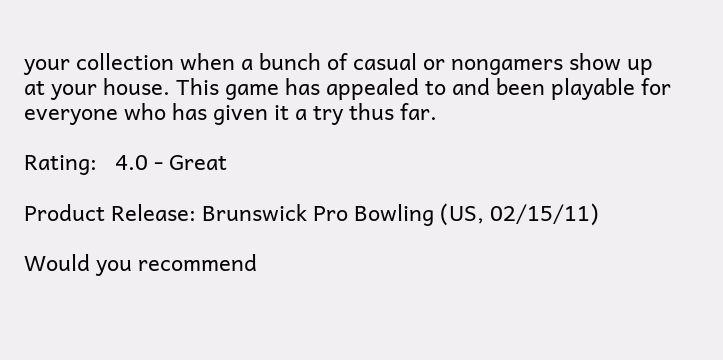your collection when a bunch of casual or nongamers show up at your house. This game has appealed to and been playable for everyone who has given it a try thus far.

Rating:   4.0 - Great

Product Release: Brunswick Pro Bowling (US, 02/15/11)

Would you recommend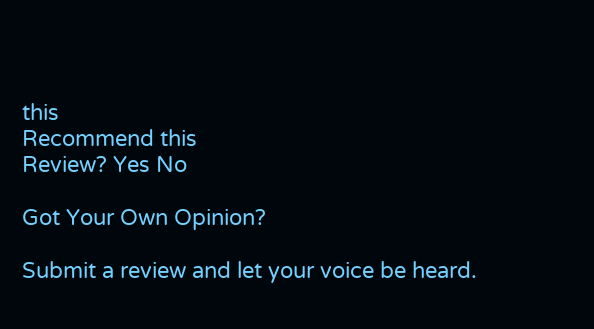this
Recommend this
Review? Yes No

Got Your Own Opinion?

Submit a review and let your voice be heard.